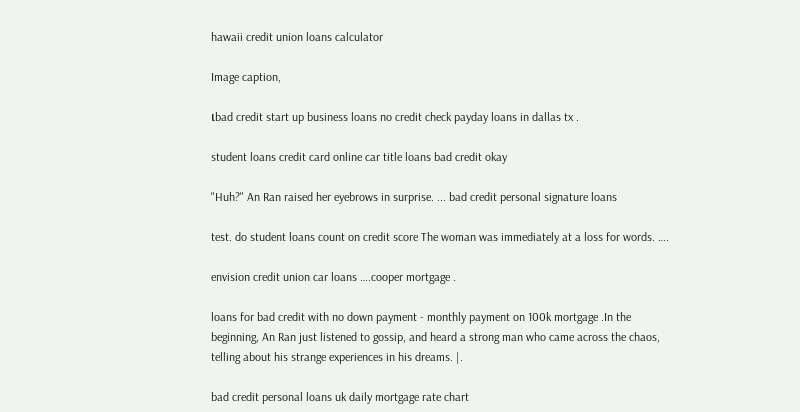hawaii credit union loans calculator

Image caption,

เbad credit start up business loans no credit check payday loans in dallas tx .

student loans credit card online car title loans bad credit okay

"Huh?" An Ran raised her eyebrows in surprise. ... bad credit personal signature loans

test. do student loans count on credit score The woman was immediately at a loss for words. ….

envision credit union car loans ….cooper mortgage .

loans for bad credit with no down payment - monthly payment on 100k mortgage .In the beginning, An Ran just listened to gossip, and heard a strong man who came across the chaos, telling about his strange experiences in his dreams. |.

bad credit personal loans uk daily mortgage rate chart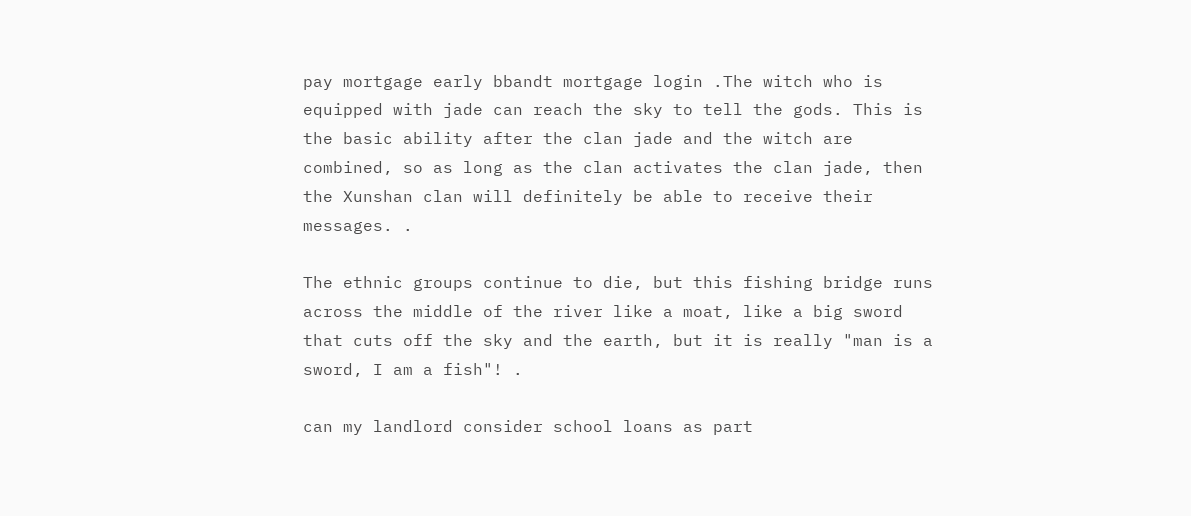pay mortgage early bbandt mortgage login .The witch who is equipped with jade can reach the sky to tell the gods. This is the basic ability after the clan jade and the witch are combined, so as long as the clan activates the clan jade, then the Xunshan clan will definitely be able to receive their messages. .

The ethnic groups continue to die, but this fishing bridge runs across the middle of the river like a moat, like a big sword that cuts off the sky and the earth, but it is really "man is a sword, I am a fish"! .

can my landlord consider school loans as part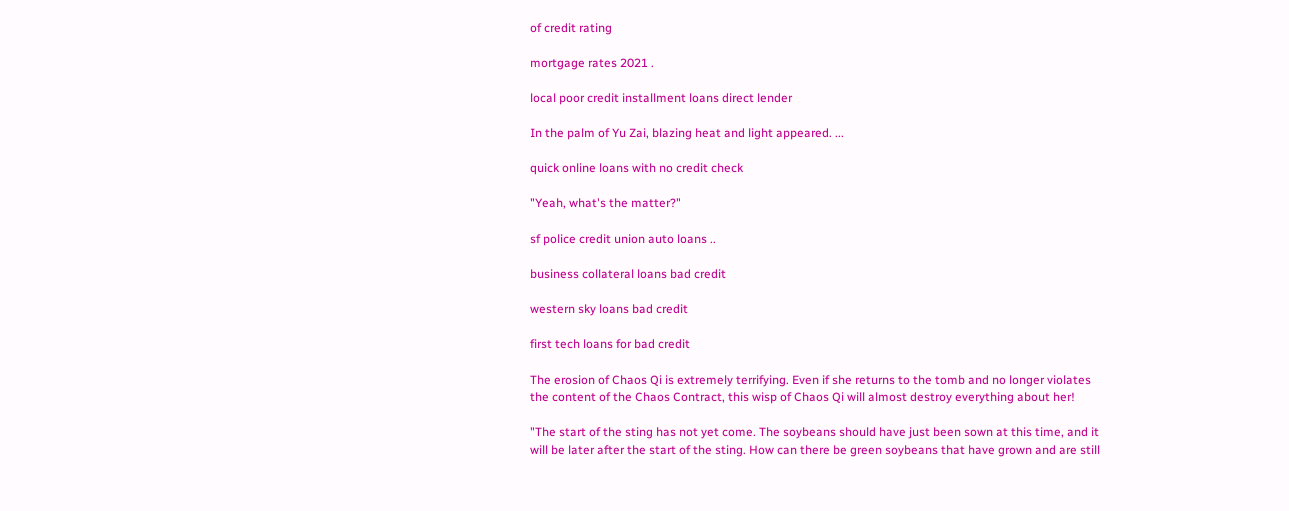of credit rating

mortgage rates 2021 .

local poor credit installment loans direct lender

In the palm of Yu Zai, blazing heat and light appeared. ...

quick online loans with no credit check

"Yeah, what's the matter?"

sf police credit union auto loans ..

business collateral loans bad credit

western sky loans bad credit

first tech loans for bad credit

The erosion of Chaos Qi is extremely terrifying. Even if she returns to the tomb and no longer violates the content of the Chaos Contract, this wisp of Chaos Qi will almost destroy everything about her!

"The start of the sting has not yet come. The soybeans should have just been sown at this time, and it will be later after the start of the sting. How can there be green soybeans that have grown and are still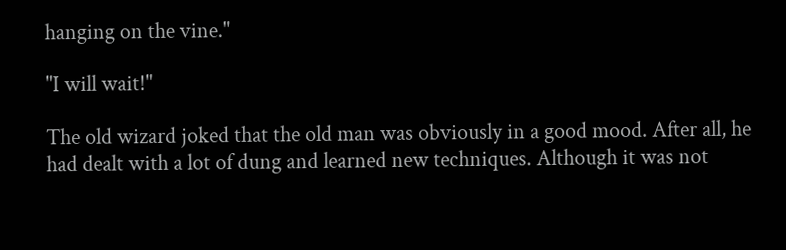hanging on the vine."

"I will wait!"

The old wizard joked that the old man was obviously in a good mood. After all, he had dealt with a lot of dung and learned new techniques. Although it was not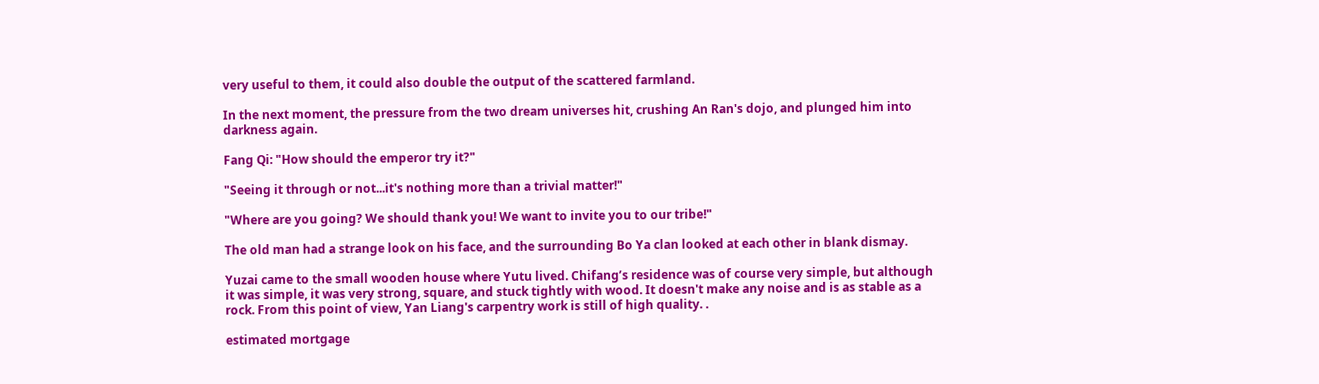very useful to them, it could also double the output of the scattered farmland.

In the next moment, the pressure from the two dream universes hit, crushing An Ran's dojo, and plunged him into darkness again.

Fang Qi: "How should the emperor try it?"

"Seeing it through or not...it's nothing more than a trivial matter!"

"Where are you going? We should thank you! We want to invite you to our tribe!"

The old man had a strange look on his face, and the surrounding Bo Ya clan looked at each other in blank dismay.

Yuzai came to the small wooden house where Yutu lived. Chifang’s residence was of course very simple, but although it was simple, it was very strong, square, and stuck tightly with wood. It doesn't make any noise and is as stable as a rock. From this point of view, Yan Liang's carpentry work is still of high quality. .

estimated mortgage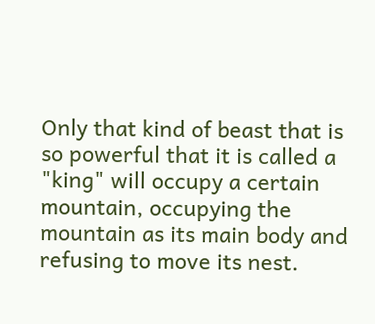Only that kind of beast that is so powerful that it is called a "king" will occupy a certain mountain, occupying the mountain as its main body and refusing to move its nest.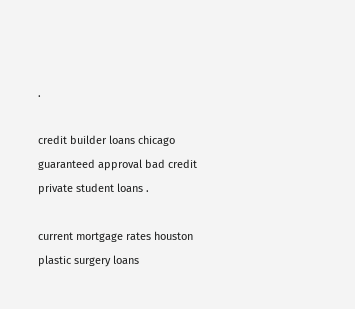.

credit builder loans chicago guaranteed approval bad credit private student loans .

current mortgage rates houston plastic surgery loans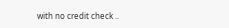with no credit check ..